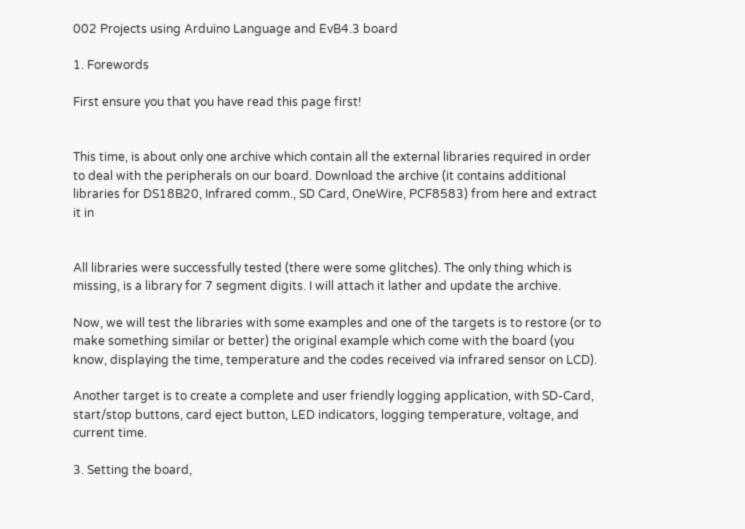002 Projects using Arduino Language and EvB4.3 board

1. Forewords

First ensure you that you have read this page first!


This time, is about only one archive which contain all the external libraries required in order to deal with the peripherals on our board. Download the archive (it contains additional libraries for DS18B20, Infrared comm., SD Card, OneWire, PCF8583) from here and extract it in


All libraries were successfully tested (there were some glitches). The only thing which is missing, is a library for 7 segment digits. I will attach it lather and update the archive.

Now, we will test the libraries with some examples and one of the targets is to restore (or to make something similar or better) the original example which come with the board (you know, displaying the time, temperature and the codes received via infrared sensor on LCD).

Another target is to create a complete and user friendly logging application, with SD-Card, start/stop buttons, card eject button, LED indicators, logging temperature, voltage, and current time.

3. Setting the board,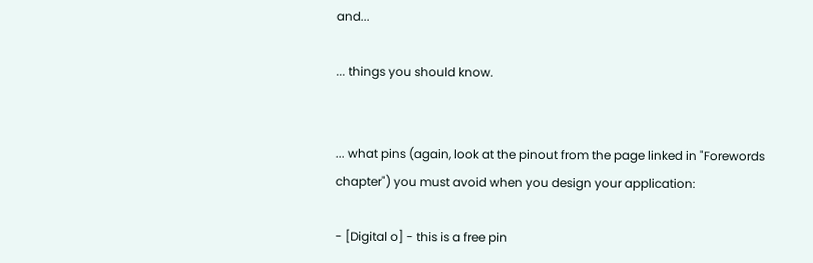and...

... things you should know.


... what pins (again, look at the pinout from the page linked in "Forewords chapter") you must avoid when you design your application:

- [Digital o] - this is a free pin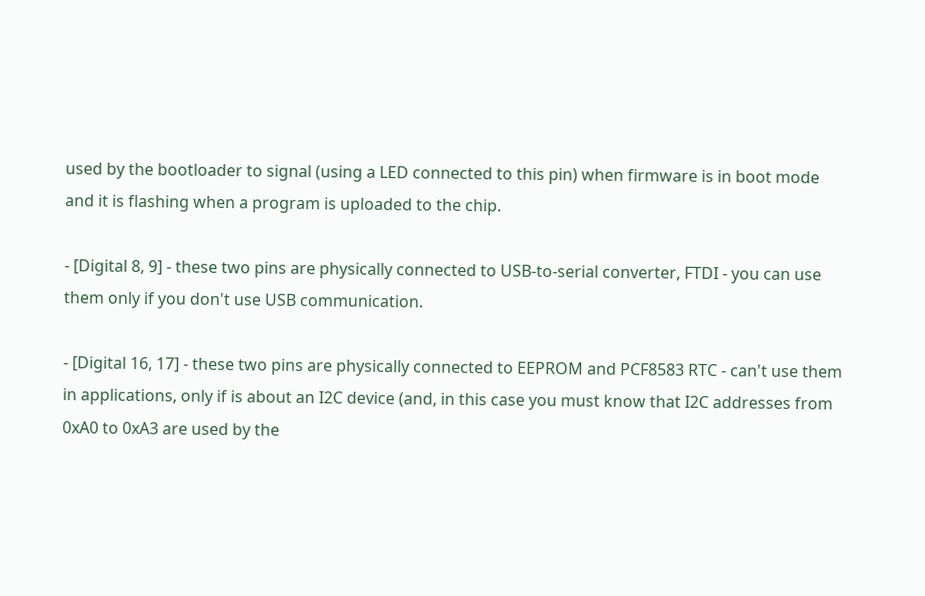used by the bootloader to signal (using a LED connected to this pin) when firmware is in boot mode and it is flashing when a program is uploaded to the chip.

- [Digital 8, 9] - these two pins are physically connected to USB-to-serial converter, FTDI - you can use them only if you don't use USB communication.

- [Digital 16, 17] - these two pins are physically connected to EEPROM and PCF8583 RTC - can't use them in applications, only if is about an I2C device (and, in this case you must know that I2C addresses from 0xA0 to 0xA3 are used by the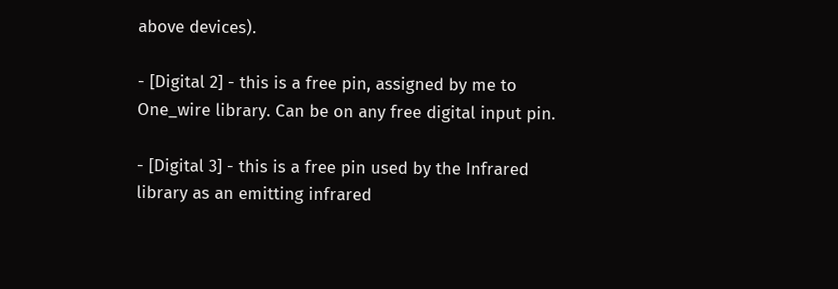above devices).

- [Digital 2] - this is a free pin, assigned by me to One_wire library. Can be on any free digital input pin.

- [Digital 3] - this is a free pin used by the Infrared library as an emitting infrared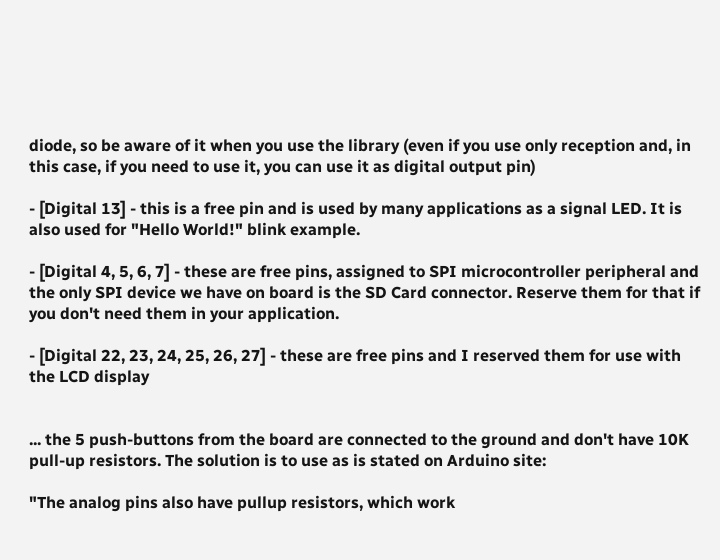diode, so be aware of it when you use the library (even if you use only reception and, in this case, if you need to use it, you can use it as digital output pin)

- [Digital 13] - this is a free pin and is used by many applications as a signal LED. It is also used for "Hello World!" blink example.

- [Digital 4, 5, 6, 7] - these are free pins, assigned to SPI microcontroller peripheral and the only SPI device we have on board is the SD Card connector. Reserve them for that if you don't need them in your application.

- [Digital 22, 23, 24, 25, 26, 27] - these are free pins and I reserved them for use with the LCD display


... the 5 push-buttons from the board are connected to the ground and don't have 10K pull-up resistors. The solution is to use as is stated on Arduino site:

"The analog pins also have pullup resistors, which work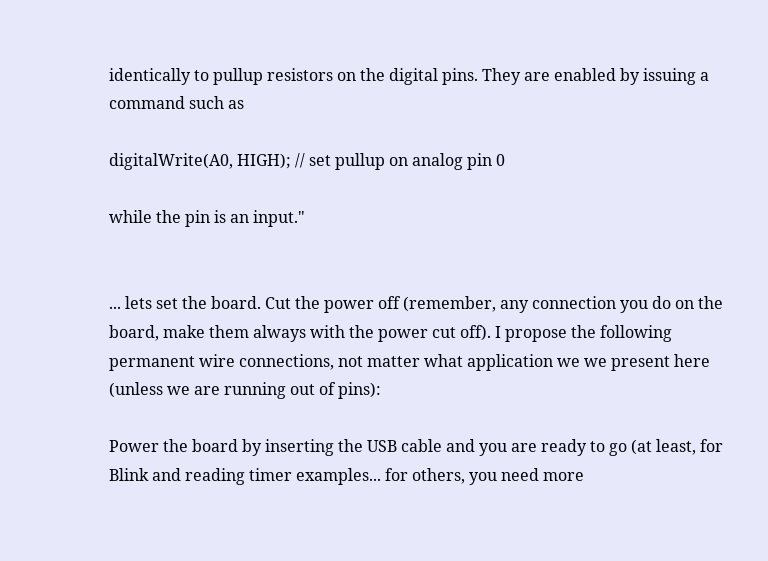identically to pullup resistors on the digital pins. They are enabled by issuing a command such as

digitalWrite(A0, HIGH); // set pullup on analog pin 0

while the pin is an input."


... lets set the board. Cut the power off (remember, any connection you do on the board, make them always with the power cut off). I propose the following permanent wire connections, not matter what application we we present here (unless we are running out of pins):

Power the board by inserting the USB cable and you are ready to go (at least, for Blink and reading timer examples... for others, you need more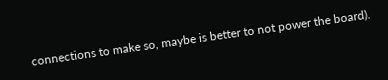connections to make so, maybe is better to not power the board).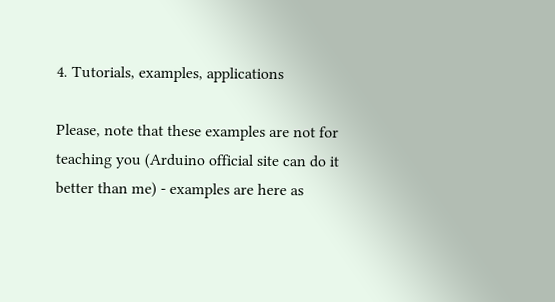4. Tutorials, examples, applications

Please, note that these examples are not for teaching you (Arduino official site can do it better than me) - examples are here as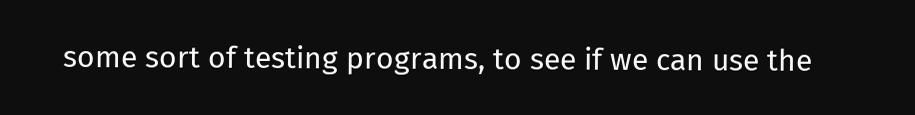some sort of testing programs, to see if we can use the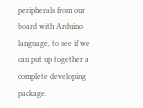peripherals from our board with Arduino language, to see if we can put up together a complete developing package.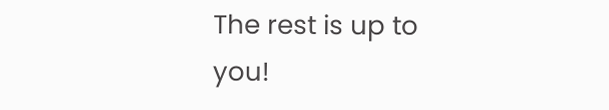The rest is up to you!